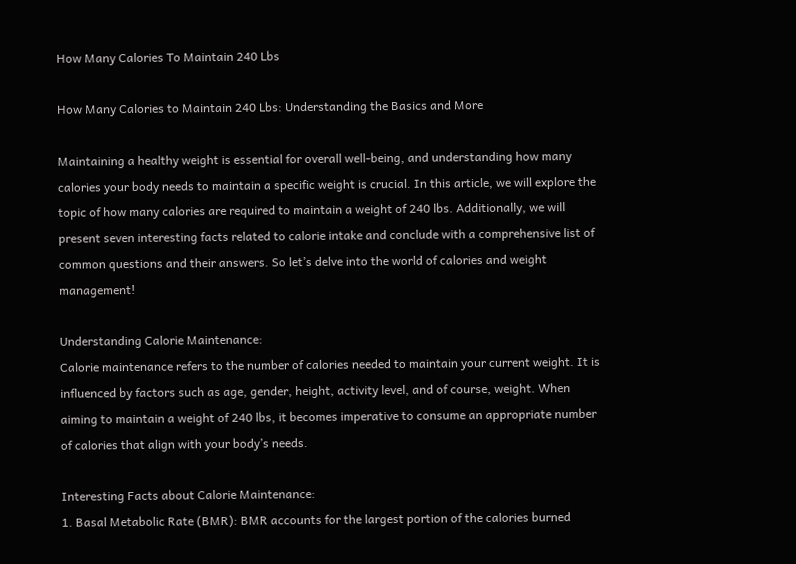How Many Calories To Maintain 240 Lbs

How Many Calories to Maintain 240 Lbs: Understanding the Basics and More

Maintaining a healthy weight is essential for overall well-being, and understanding how many calories your body needs to maintain a specific weight is crucial. In this article, we will explore the topic of how many calories are required to maintain a weight of 240 lbs. Additionally, we will present seven interesting facts related to calorie intake and conclude with a comprehensive list of common questions and their answers. So let’s delve into the world of calories and weight management!

Understanding Calorie Maintenance:
Calorie maintenance refers to the number of calories needed to maintain your current weight. It is influenced by factors such as age, gender, height, activity level, and of course, weight. When aiming to maintain a weight of 240 lbs, it becomes imperative to consume an appropriate number of calories that align with your body’s needs.

Interesting Facts about Calorie Maintenance:
1. Basal Metabolic Rate (BMR): BMR accounts for the largest portion of the calories burned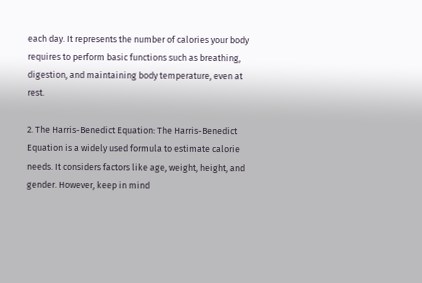each day. It represents the number of calories your body requires to perform basic functions such as breathing, digestion, and maintaining body temperature, even at rest.

2. The Harris-Benedict Equation: The Harris-Benedict Equation is a widely used formula to estimate calorie needs. It considers factors like age, weight, height, and gender. However, keep in mind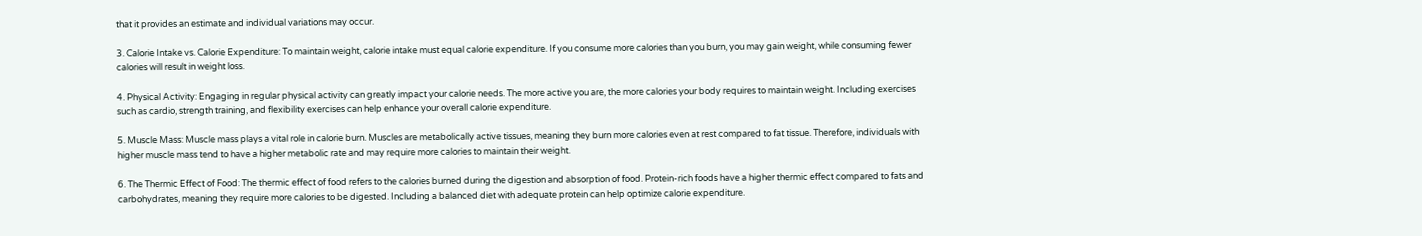that it provides an estimate and individual variations may occur.

3. Calorie Intake vs. Calorie Expenditure: To maintain weight, calorie intake must equal calorie expenditure. If you consume more calories than you burn, you may gain weight, while consuming fewer calories will result in weight loss.

4. Physical Activity: Engaging in regular physical activity can greatly impact your calorie needs. The more active you are, the more calories your body requires to maintain weight. Including exercises such as cardio, strength training, and flexibility exercises can help enhance your overall calorie expenditure.

5. Muscle Mass: Muscle mass plays a vital role in calorie burn. Muscles are metabolically active tissues, meaning they burn more calories even at rest compared to fat tissue. Therefore, individuals with higher muscle mass tend to have a higher metabolic rate and may require more calories to maintain their weight.

6. The Thermic Effect of Food: The thermic effect of food refers to the calories burned during the digestion and absorption of food. Protein-rich foods have a higher thermic effect compared to fats and carbohydrates, meaning they require more calories to be digested. Including a balanced diet with adequate protein can help optimize calorie expenditure.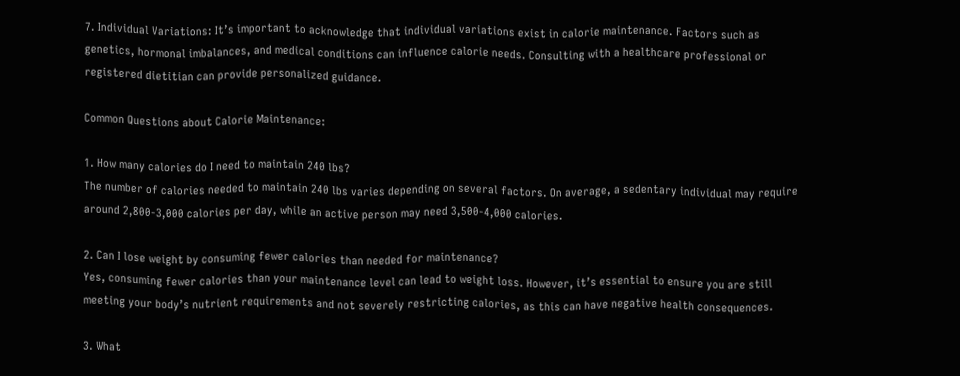7. Individual Variations: It’s important to acknowledge that individual variations exist in calorie maintenance. Factors such as genetics, hormonal imbalances, and medical conditions can influence calorie needs. Consulting with a healthcare professional or registered dietitian can provide personalized guidance.

Common Questions about Calorie Maintenance:

1. How many calories do I need to maintain 240 lbs?
The number of calories needed to maintain 240 lbs varies depending on several factors. On average, a sedentary individual may require around 2,800-3,000 calories per day, while an active person may need 3,500-4,000 calories.

2. Can I lose weight by consuming fewer calories than needed for maintenance?
Yes, consuming fewer calories than your maintenance level can lead to weight loss. However, it’s essential to ensure you are still meeting your body’s nutrient requirements and not severely restricting calories, as this can have negative health consequences.

3. What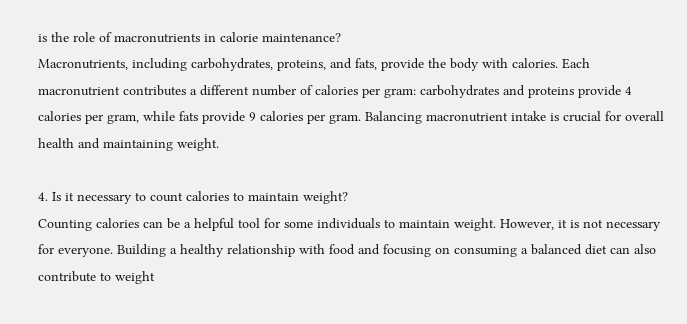is the role of macronutrients in calorie maintenance?
Macronutrients, including carbohydrates, proteins, and fats, provide the body with calories. Each macronutrient contributes a different number of calories per gram: carbohydrates and proteins provide 4 calories per gram, while fats provide 9 calories per gram. Balancing macronutrient intake is crucial for overall health and maintaining weight.

4. Is it necessary to count calories to maintain weight?
Counting calories can be a helpful tool for some individuals to maintain weight. However, it is not necessary for everyone. Building a healthy relationship with food and focusing on consuming a balanced diet can also contribute to weight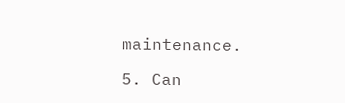maintenance.

5. Can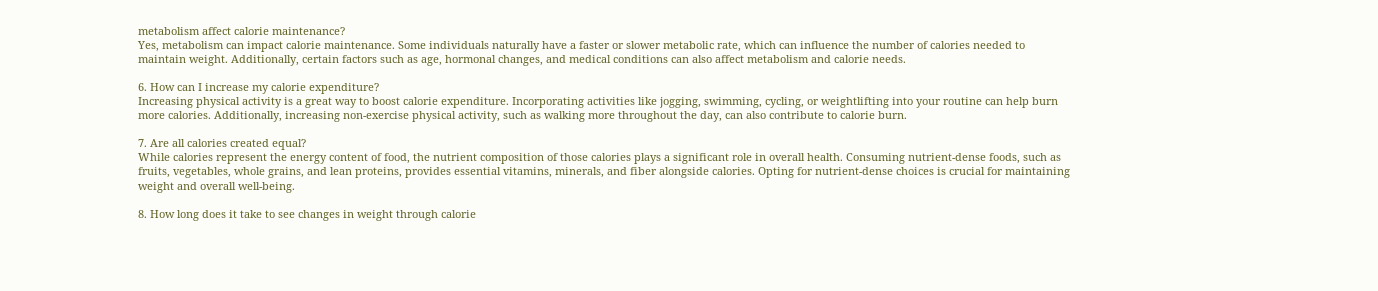metabolism affect calorie maintenance?
Yes, metabolism can impact calorie maintenance. Some individuals naturally have a faster or slower metabolic rate, which can influence the number of calories needed to maintain weight. Additionally, certain factors such as age, hormonal changes, and medical conditions can also affect metabolism and calorie needs.

6. How can I increase my calorie expenditure?
Increasing physical activity is a great way to boost calorie expenditure. Incorporating activities like jogging, swimming, cycling, or weightlifting into your routine can help burn more calories. Additionally, increasing non-exercise physical activity, such as walking more throughout the day, can also contribute to calorie burn.

7. Are all calories created equal?
While calories represent the energy content of food, the nutrient composition of those calories plays a significant role in overall health. Consuming nutrient-dense foods, such as fruits, vegetables, whole grains, and lean proteins, provides essential vitamins, minerals, and fiber alongside calories. Opting for nutrient-dense choices is crucial for maintaining weight and overall well-being.

8. How long does it take to see changes in weight through calorie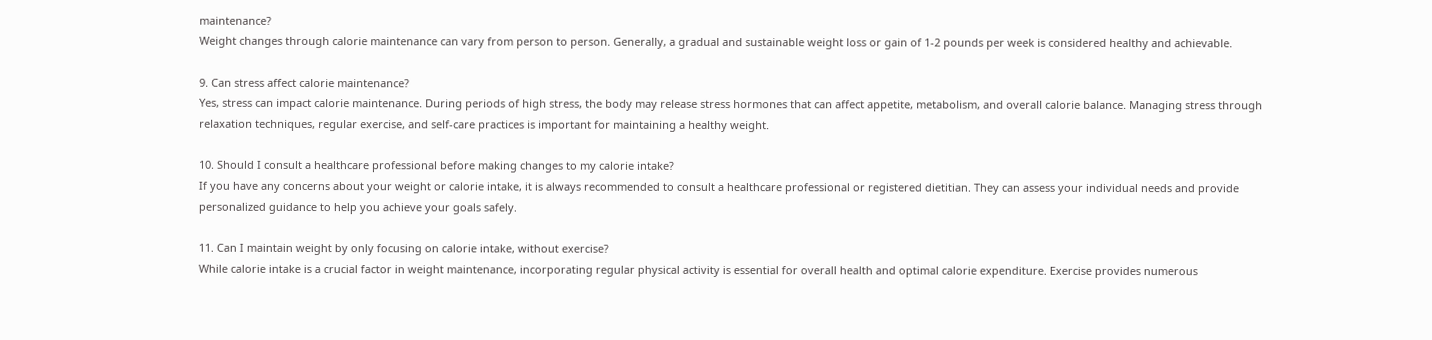maintenance?
Weight changes through calorie maintenance can vary from person to person. Generally, a gradual and sustainable weight loss or gain of 1-2 pounds per week is considered healthy and achievable.

9. Can stress affect calorie maintenance?
Yes, stress can impact calorie maintenance. During periods of high stress, the body may release stress hormones that can affect appetite, metabolism, and overall calorie balance. Managing stress through relaxation techniques, regular exercise, and self-care practices is important for maintaining a healthy weight.

10. Should I consult a healthcare professional before making changes to my calorie intake?
If you have any concerns about your weight or calorie intake, it is always recommended to consult a healthcare professional or registered dietitian. They can assess your individual needs and provide personalized guidance to help you achieve your goals safely.

11. Can I maintain weight by only focusing on calorie intake, without exercise?
While calorie intake is a crucial factor in weight maintenance, incorporating regular physical activity is essential for overall health and optimal calorie expenditure. Exercise provides numerous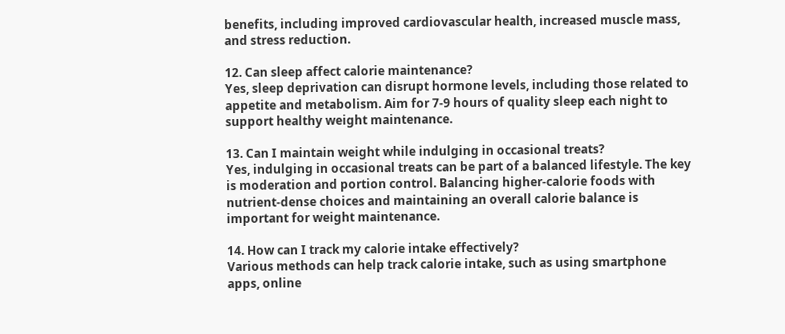benefits, including improved cardiovascular health, increased muscle mass, and stress reduction.

12. Can sleep affect calorie maintenance?
Yes, sleep deprivation can disrupt hormone levels, including those related to appetite and metabolism. Aim for 7-9 hours of quality sleep each night to support healthy weight maintenance.

13. Can I maintain weight while indulging in occasional treats?
Yes, indulging in occasional treats can be part of a balanced lifestyle. The key is moderation and portion control. Balancing higher-calorie foods with nutrient-dense choices and maintaining an overall calorie balance is important for weight maintenance.

14. How can I track my calorie intake effectively?
Various methods can help track calorie intake, such as using smartphone apps, online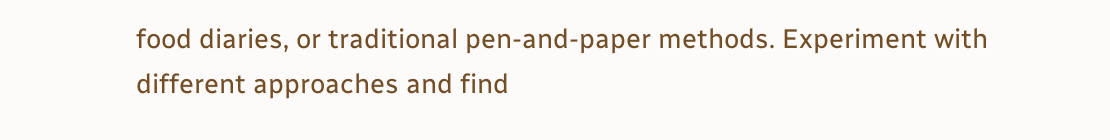food diaries, or traditional pen-and-paper methods. Experiment with different approaches and find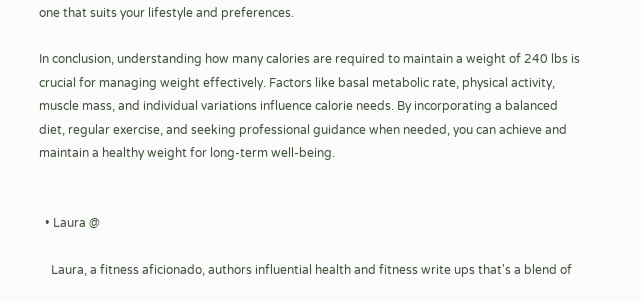one that suits your lifestyle and preferences.

In conclusion, understanding how many calories are required to maintain a weight of 240 lbs is crucial for managing weight effectively. Factors like basal metabolic rate, physical activity, muscle mass, and individual variations influence calorie needs. By incorporating a balanced diet, regular exercise, and seeking professional guidance when needed, you can achieve and maintain a healthy weight for long-term well-being.


  • Laura @

    Laura, a fitness aficionado, authors influential health and fitness write ups that's a blend of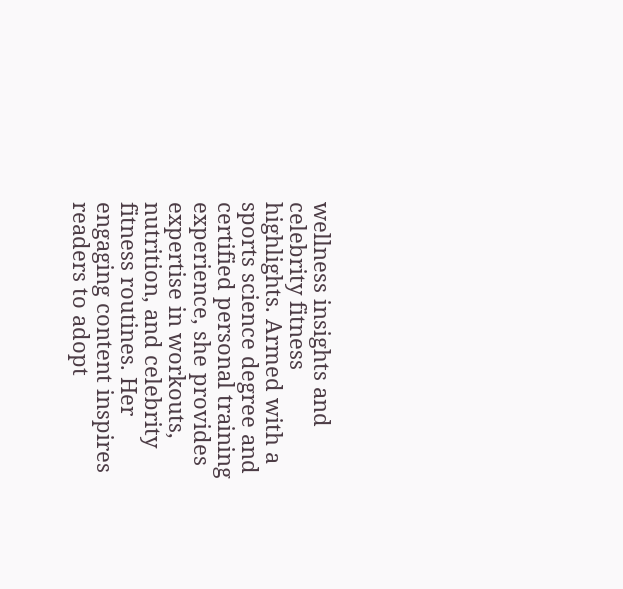wellness insights and celebrity fitness highlights. Armed with a sports science degree and certified personal training experience, she provides expertise in workouts, nutrition, and celebrity fitness routines. Her engaging content inspires readers to adopt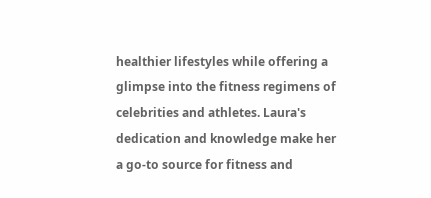healthier lifestyles while offering a glimpse into the fitness regimens of celebrities and athletes. Laura's dedication and knowledge make her a go-to source for fitness and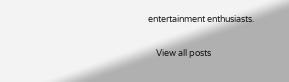entertainment enthusiasts.

    View all posts